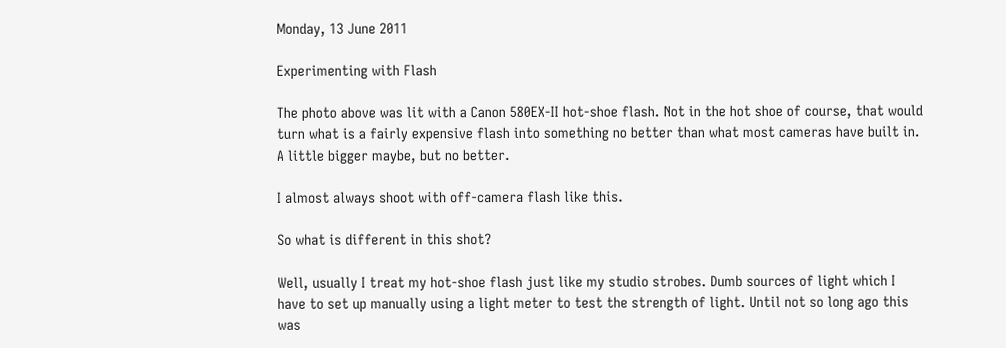Monday, 13 June 2011

Experimenting with Flash

The photo above was lit with a Canon 580EX-II hot-shoe flash. Not in the hot shoe of course, that would turn what is a fairly expensive flash into something no better than what most cameras have built in. A little bigger maybe, but no better.

I almost always shoot with off-camera flash like this.

So what is different in this shot?

Well, usually I treat my hot-shoe flash just like my studio strobes. Dumb sources of light which I have to set up manually using a light meter to test the strength of light. Until not so long ago this was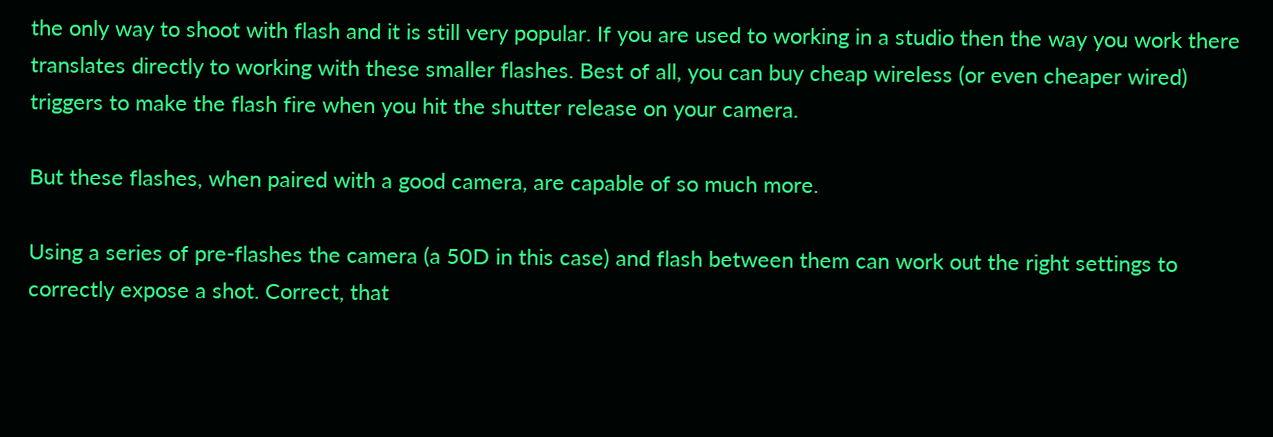the only way to shoot with flash and it is still very popular. If you are used to working in a studio then the way you work there translates directly to working with these smaller flashes. Best of all, you can buy cheap wireless (or even cheaper wired) triggers to make the flash fire when you hit the shutter release on your camera.

But these flashes, when paired with a good camera, are capable of so much more.

Using a series of pre-flashes the camera (a 50D in this case) and flash between them can work out the right settings to correctly expose a shot. Correct, that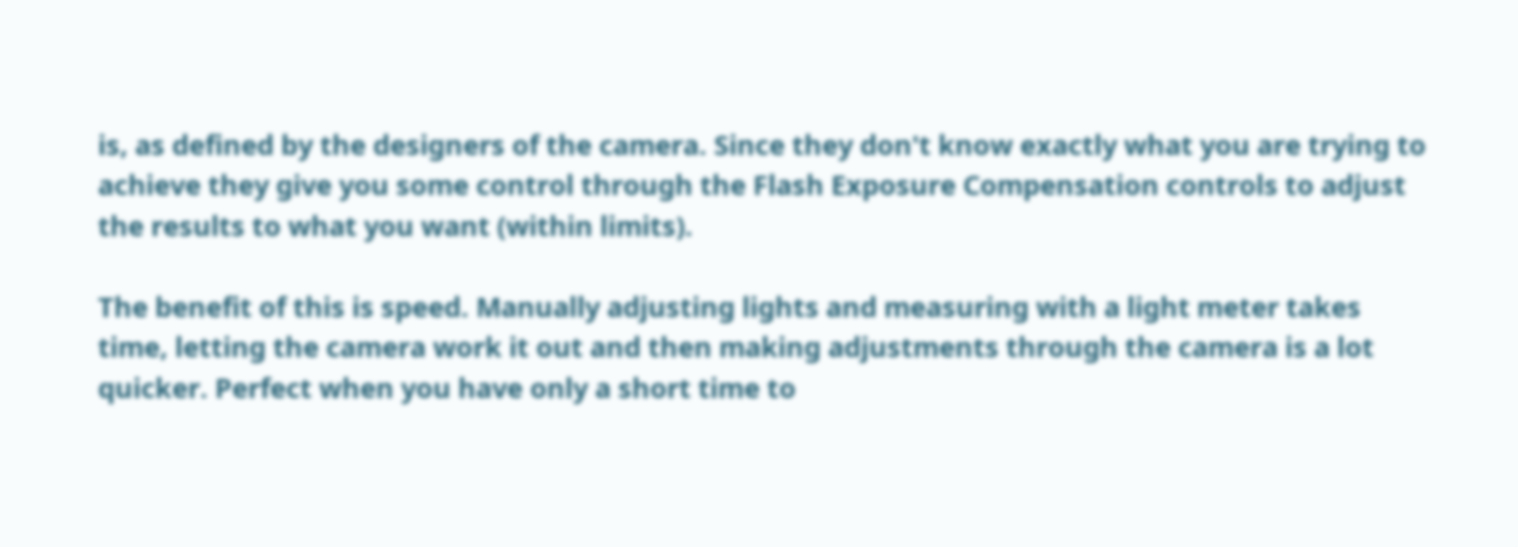is, as defined by the designers of the camera. Since they don't know exactly what you are trying to achieve they give you some control through the Flash Exposure Compensation controls to adjust the results to what you want (within limits).

The benefit of this is speed. Manually adjusting lights and measuring with a light meter takes time, letting the camera work it out and then making adjustments through the camera is a lot quicker. Perfect when you have only a short time to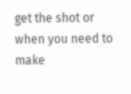get the shot or when you need to make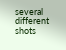several different shots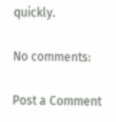quickly.

No comments:

Post a Comment